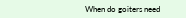When do goiters need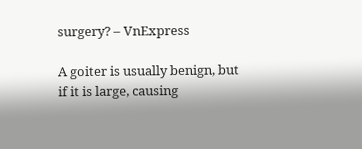surgery? – VnExpress

A goiter is usually benign, but if it is large, causing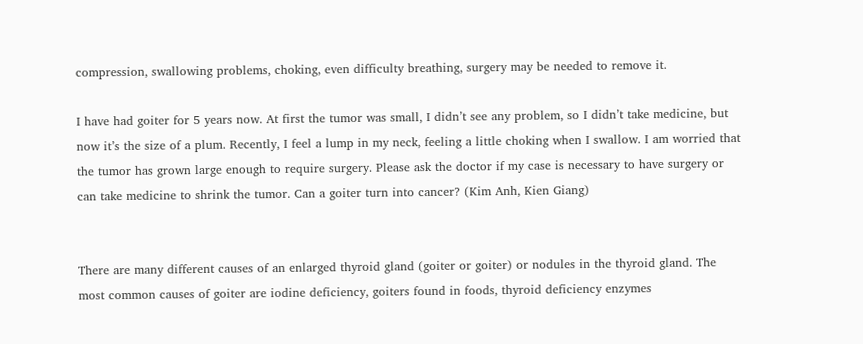compression, swallowing problems, choking, even difficulty breathing, surgery may be needed to remove it.

I have had goiter for 5 years now. At first the tumor was small, I didn’t see any problem, so I didn’t take medicine, but now it’s the size of a plum. Recently, I feel a lump in my neck, feeling a little choking when I swallow. I am worried that the tumor has grown large enough to require surgery. Please ask the doctor if my case is necessary to have surgery or can take medicine to shrink the tumor. Can a goiter turn into cancer? (Kim Anh, Kien Giang)


There are many different causes of an enlarged thyroid gland (goiter or goiter) or nodules in the thyroid gland. The most common causes of goiter are iodine deficiency, goiters found in foods, thyroid deficiency enzymes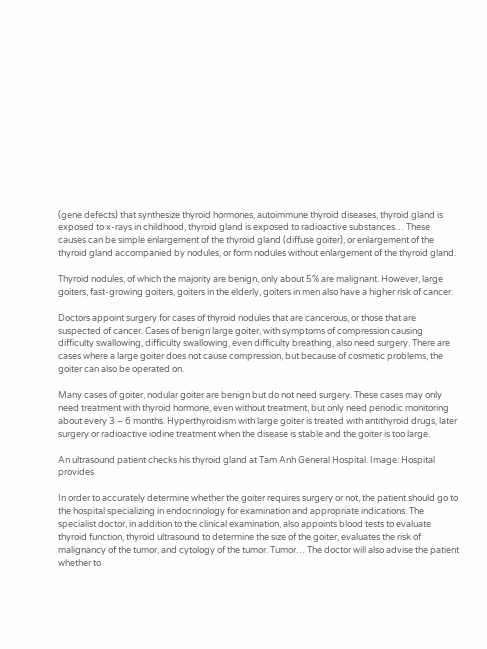(gene defects) that synthesize thyroid hormones, autoimmune thyroid diseases, thyroid gland is exposed to x-rays in childhood, thyroid gland is exposed to radioactive substances… These causes can be simple enlargement of the thyroid gland (diffuse goiter), or enlargement of the thyroid gland accompanied by nodules, or form nodules without enlargement of the thyroid gland.

Thyroid nodules, of which the majority are benign, only about 5% are malignant. However, large goiters, fast-growing goiters, goiters in the elderly, goiters in men also have a higher risk of cancer.

Doctors appoint surgery for cases of thyroid nodules that are cancerous, or those that are suspected of cancer. Cases of benign large goiter, with symptoms of compression causing difficulty swallowing, difficulty swallowing, even difficulty breathing, also need surgery. There are cases where a large goiter does not cause compression, but because of cosmetic problems, the goiter can also be operated on.

Many cases of goiter, nodular goiter are benign but do not need surgery. These cases may only need treatment with thyroid hormone, even without treatment, but only need periodic monitoring about every 3 – 6 months. Hyperthyroidism with large goiter is treated with antithyroid drugs, later surgery or radioactive iodine treatment when the disease is stable and the goiter is too large.

An ultrasound patient checks his thyroid gland at Tam Anh General Hospital. Image: Hospital provides

In order to accurately determine whether the goiter requires surgery or not, the patient should go to the hospital specializing in endocrinology for examination and appropriate indications. The specialist doctor, in addition to the clinical examination, also appoints blood tests to evaluate thyroid function, thyroid ultrasound to determine the size of the goiter, evaluates the risk of malignancy of the tumor, and cytology of the tumor. Tumor… The doctor will also advise the patient whether to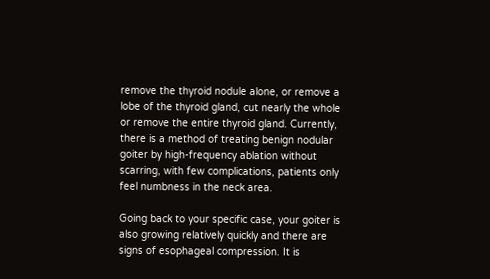remove the thyroid nodule alone, or remove a lobe of the thyroid gland, cut nearly the whole or remove the entire thyroid gland. Currently, there is a method of treating benign nodular goiter by high-frequency ablation without scarring, with few complications, patients only feel numbness in the neck area.

Going back to your specific case, your goiter is also growing relatively quickly and there are signs of esophageal compression. It is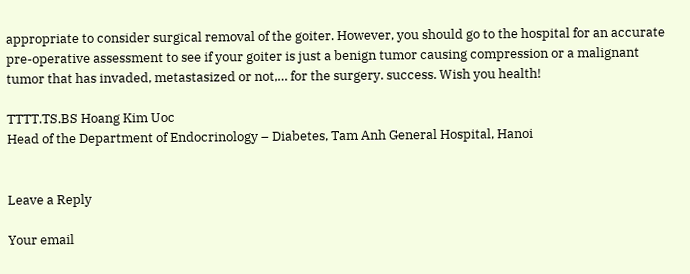appropriate to consider surgical removal of the goiter. However, you should go to the hospital for an accurate pre-operative assessment to see if your goiter is just a benign tumor causing compression or a malignant tumor that has invaded, metastasized or not,… for the surgery. success. Wish you health!

TTTT.TS.BS Hoang Kim Uoc
Head of the Department of Endocrinology – Diabetes, Tam Anh General Hospital, Hanoi


Leave a Reply

Your email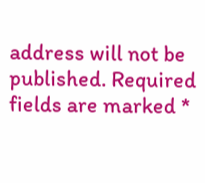address will not be published. Required fields are marked *